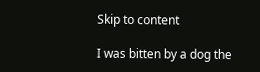Skip to content

I was bitten by a dog the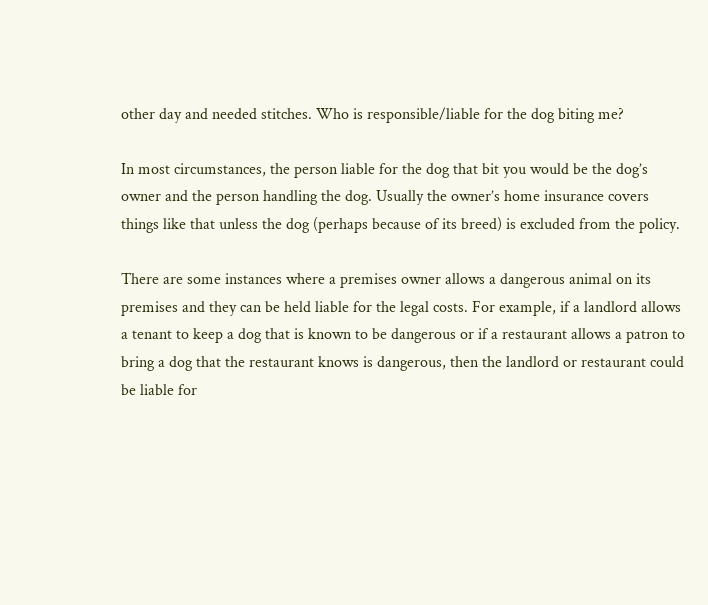other day and needed stitches. Who is responsible/liable for the dog biting me?

In most circumstances, the person liable for the dog that bit you would be the dog’s owner and the person handling the dog. Usually the owner’s home insurance covers things like that unless the dog (perhaps because of its breed) is excluded from the policy.

There are some instances where a premises owner allows a dangerous animal on its premises and they can be held liable for the legal costs. For example, if a landlord allows a tenant to keep a dog that is known to be dangerous or if a restaurant allows a patron to bring a dog that the restaurant knows is dangerous, then the landlord or restaurant could be liable for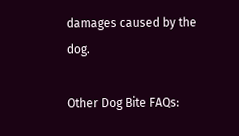damages caused by the dog.

Other Dog Bite FAQs: